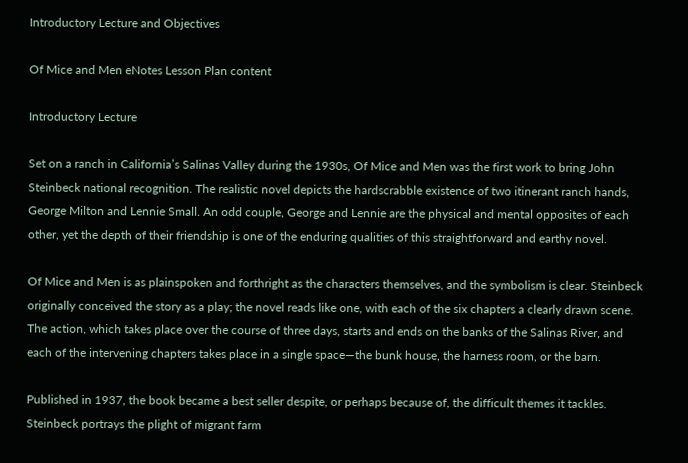Introductory Lecture and Objectives

Of Mice and Men eNotes Lesson Plan content

Introductory Lecture

Set on a ranch in California’s Salinas Valley during the 1930s, Of Mice and Men was the first work to bring John Steinbeck national recognition. The realistic novel depicts the hardscrabble existence of two itinerant ranch hands, George Milton and Lennie Small. An odd couple, George and Lennie are the physical and mental opposites of each other, yet the depth of their friendship is one of the enduring qualities of this straightforward and earthy novel.

Of Mice and Men is as plainspoken and forthright as the characters themselves, and the symbolism is clear. Steinbeck originally conceived the story as a play; the novel reads like one, with each of the six chapters a clearly drawn scene. The action, which takes place over the course of three days, starts and ends on the banks of the Salinas River, and each of the intervening chapters takes place in a single space—the bunk house, the harness room, or the barn.

Published in 1937, the book became a best seller despite, or perhaps because of, the difficult themes it tackles. Steinbeck portrays the plight of migrant farm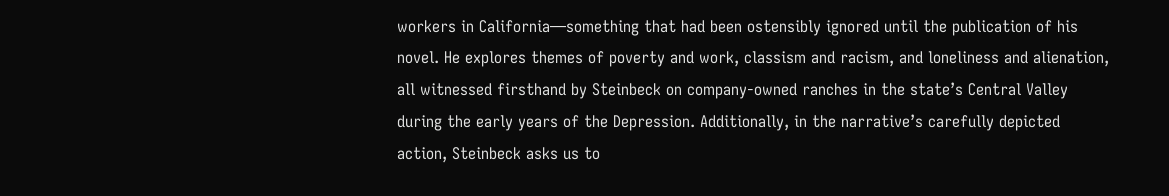workers in California—something that had been ostensibly ignored until the publication of his novel. He explores themes of poverty and work, classism and racism, and loneliness and alienation, all witnessed firsthand by Steinbeck on company-owned ranches in the state’s Central Valley during the early years of the Depression. Additionally, in the narrative’s carefully depicted action, Steinbeck asks us to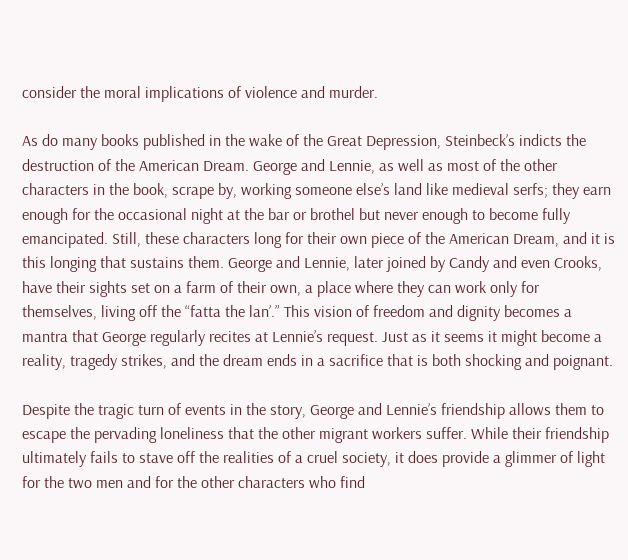consider the moral implications of violence and murder.

As do many books published in the wake of the Great Depression, Steinbeck’s indicts the destruction of the American Dream. George and Lennie, as well as most of the other characters in the book, scrape by, working someone else’s land like medieval serfs; they earn enough for the occasional night at the bar or brothel but never enough to become fully emancipated. Still, these characters long for their own piece of the American Dream, and it is this longing that sustains them. George and Lennie, later joined by Candy and even Crooks, have their sights set on a farm of their own, a place where they can work only for themselves, living off the “fatta the lan’.” This vision of freedom and dignity becomes a mantra that George regularly recites at Lennie’s request. Just as it seems it might become a reality, tragedy strikes, and the dream ends in a sacrifice that is both shocking and poignant.

Despite the tragic turn of events in the story, George and Lennie’s friendship allows them to escape the pervading loneliness that the other migrant workers suffer. While their friendship ultimately fails to stave off the realities of a cruel society, it does provide a glimmer of light for the two men and for the other characters who find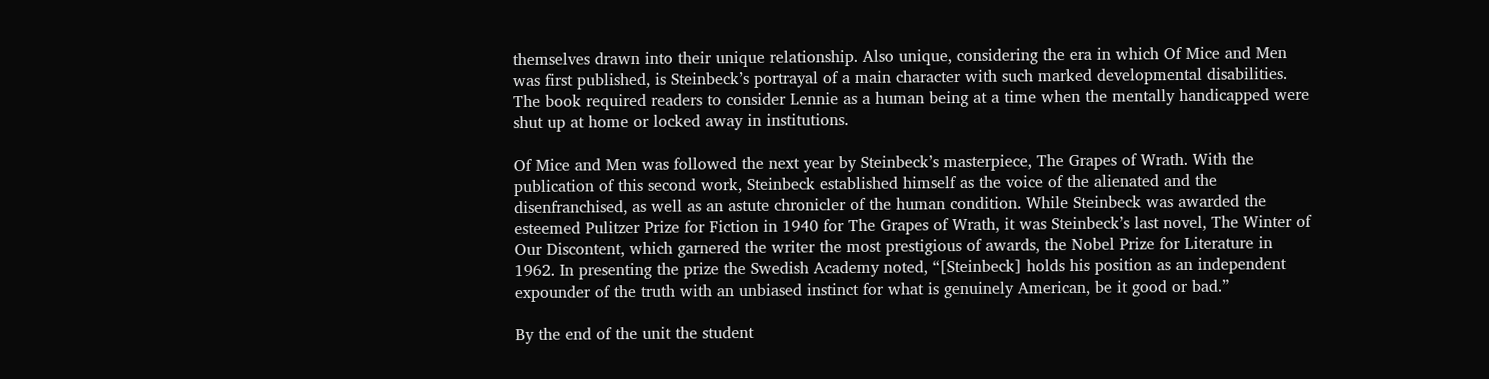themselves drawn into their unique relationship. Also unique, considering the era in which Of Mice and Men was first published, is Steinbeck’s portrayal of a main character with such marked developmental disabilities. The book required readers to consider Lennie as a human being at a time when the mentally handicapped were shut up at home or locked away in institutions.

Of Mice and Men was followed the next year by Steinbeck’s masterpiece, The Grapes of Wrath. With the publication of this second work, Steinbeck established himself as the voice of the alienated and the disenfranchised, as well as an astute chronicler of the human condition. While Steinbeck was awarded the esteemed Pulitzer Prize for Fiction in 1940 for The Grapes of Wrath, it was Steinbeck’s last novel, The Winter of Our Discontent, which garnered the writer the most prestigious of awards, the Nobel Prize for Literature in 1962. In presenting the prize the Swedish Academy noted, “[Steinbeck] holds his position as an independent expounder of the truth with an unbiased instinct for what is genuinely American, be it good or bad.”

By the end of the unit the student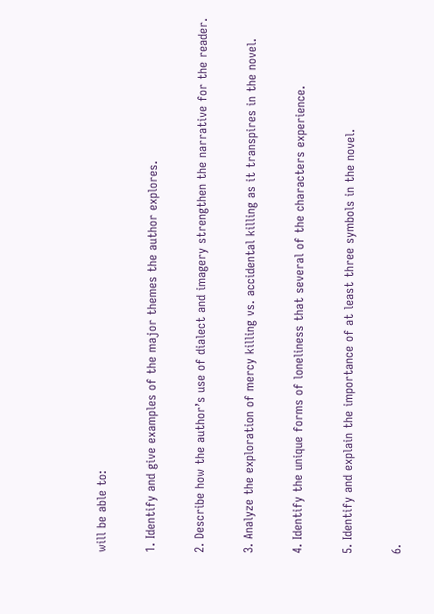will be able to:

1. Identify and give examples of the major themes the author explores.

2. Describe how the author’s use of dialect and imagery strengthen the narrative for the reader.

3. Analyze the exploration of mercy killing vs. accidental killing as it transpires in the novel.

4. Identify the unique forms of loneliness that several of the characters experience.

5. Identify and explain the importance of at least three symbols in the novel.

6.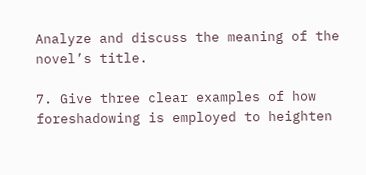Analyze and discuss the meaning of the novel’s title.

7. Give three clear examples of how foreshadowing is employed to heighten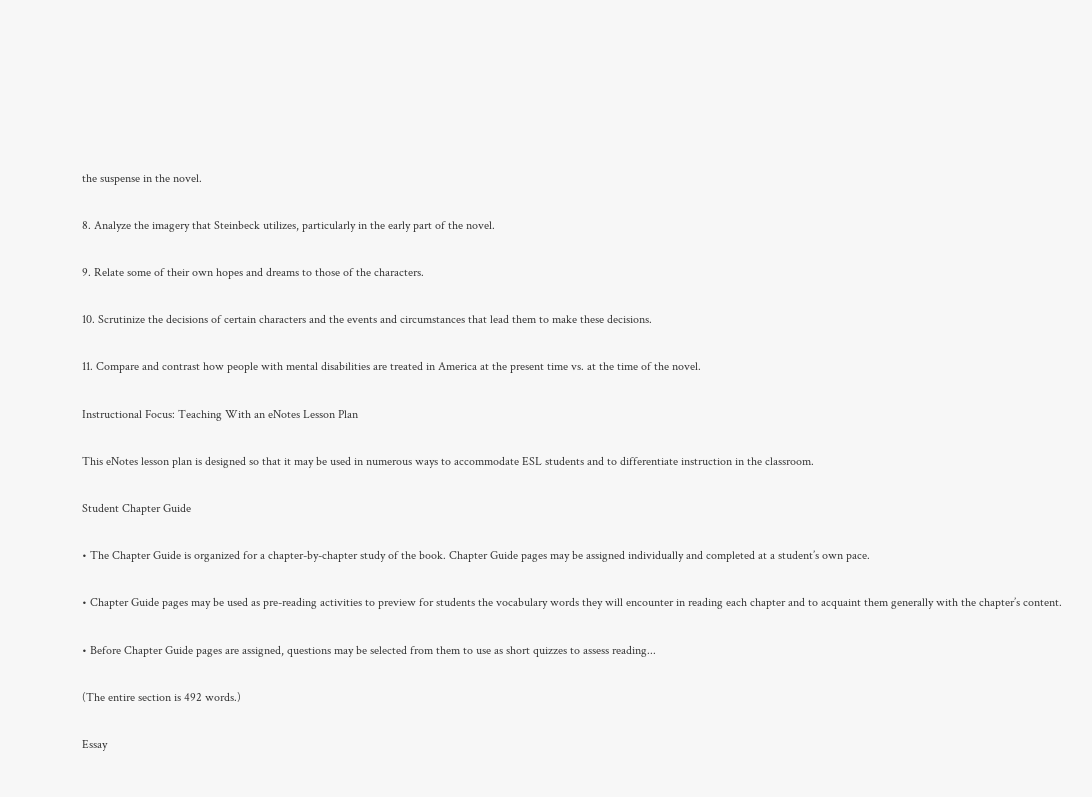the suspense in the novel.

8. Analyze the imagery that Steinbeck utilizes, particularly in the early part of the novel.

9. Relate some of their own hopes and dreams to those of the characters.

10. Scrutinize the decisions of certain characters and the events and circumstances that lead them to make these decisions.

11. Compare and contrast how people with mental disabilities are treated in America at the present time vs. at the time of the novel.

Instructional Focus: Teaching With an eNotes Lesson Plan

This eNotes lesson plan is designed so that it may be used in numerous ways to accommodate ESL students and to differentiate instruction in the classroom.

Student Chapter Guide

• The Chapter Guide is organized for a chapter-by-chapter study of the book. Chapter Guide pages may be assigned individually and completed at a student’s own pace.

• Chapter Guide pages may be used as pre-reading activities to preview for students the vocabulary words they will encounter in reading each chapter and to acquaint them generally with the chapter’s content.

• Before Chapter Guide pages are assigned, questions may be selected from them to use as short quizzes to assess reading...

(The entire section is 492 words.)

Essay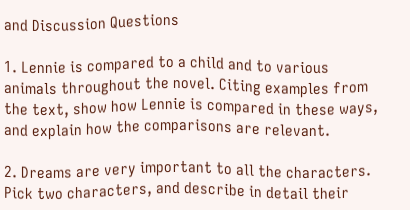and Discussion Questions

1. Lennie is compared to a child and to various animals throughout the novel. Citing examples from the text, show how Lennie is compared in these ways, and explain how the comparisons are relevant.

2. Dreams are very important to all the characters. Pick two characters, and describe in detail their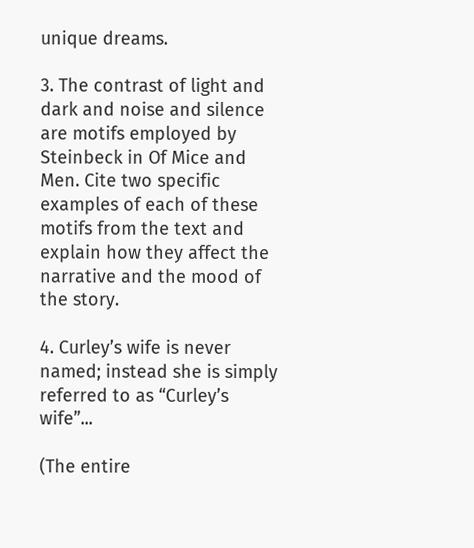unique dreams.

3. The contrast of light and dark and noise and silence are motifs employed by Steinbeck in Of Mice and Men. Cite two specific examples of each of these motifs from the text and explain how they affect the narrative and the mood of the story.

4. Curley’s wife is never named; instead she is simply referred to as “Curley’s wife”...

(The entire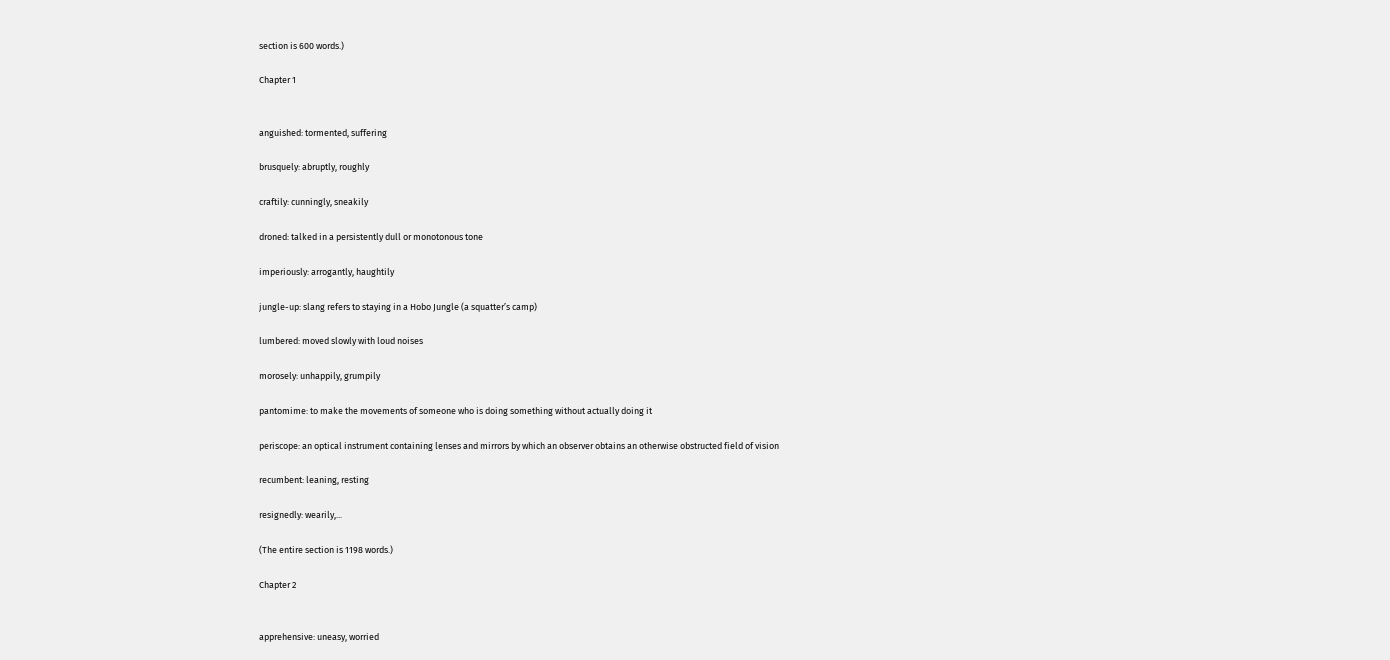section is 600 words.)

Chapter 1


anguished: tormented, suffering

brusquely: abruptly, roughly

craftily: cunningly, sneakily

droned: talked in a persistently dull or monotonous tone

imperiously: arrogantly, haughtily

jungle-up: slang refers to staying in a Hobo Jungle (a squatter’s camp)

lumbered: moved slowly with loud noises

morosely: unhappily, grumpily

pantomime: to make the movements of someone who is doing something without actually doing it

periscope: an optical instrument containing lenses and mirrors by which an observer obtains an otherwise obstructed field of vision

recumbent: leaning, resting

resignedly: wearily,...

(The entire section is 1198 words.)

Chapter 2


apprehensive: uneasy, worried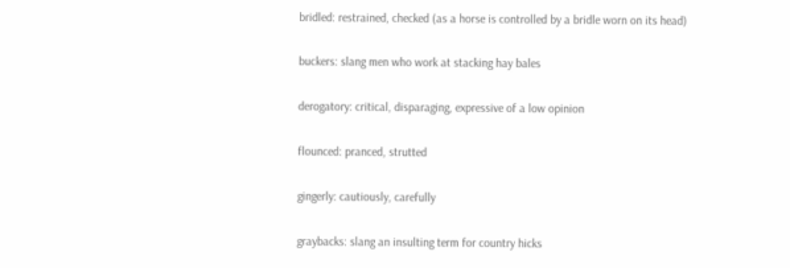bridled: restrained, checked (as a horse is controlled by a bridle worn on its head)

buckers: slang men who work at stacking hay bales

derogatory: critical, disparaging, expressive of a low opinion

flounced: pranced, strutted

gingerly: cautiously, carefully

graybacks: slang an insulting term for country hicks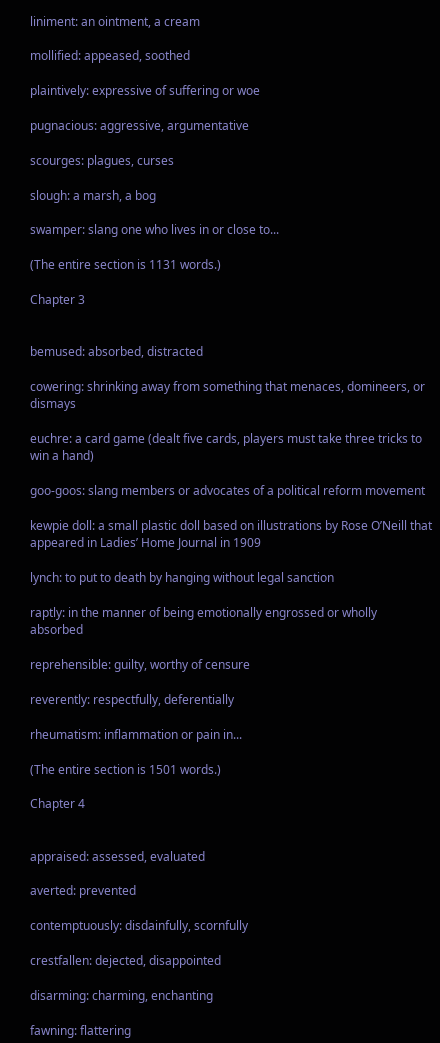liniment: an ointment, a cream

mollified: appeased, soothed

plaintively: expressive of suffering or woe

pugnacious: aggressive, argumentative

scourges: plagues, curses

slough: a marsh, a bog

swamper: slang one who lives in or close to...

(The entire section is 1131 words.)

Chapter 3


bemused: absorbed, distracted

cowering: shrinking away from something that menaces, domineers, or dismays

euchre: a card game (dealt five cards, players must take three tricks to win a hand)

goo-goos: slang members or advocates of a political reform movement

kewpie doll: a small plastic doll based on illustrations by Rose O’Neill that appeared in Ladies’ Home Journal in 1909

lynch: to put to death by hanging without legal sanction

raptly: in the manner of being emotionally engrossed or wholly absorbed

reprehensible: guilty, worthy of censure

reverently: respectfully, deferentially

rheumatism: inflammation or pain in...

(The entire section is 1501 words.)

Chapter 4


appraised: assessed, evaluated

averted: prevented

contemptuously: disdainfully, scornfully

crestfallen: dejected, disappointed

disarming: charming, enchanting

fawning: flattering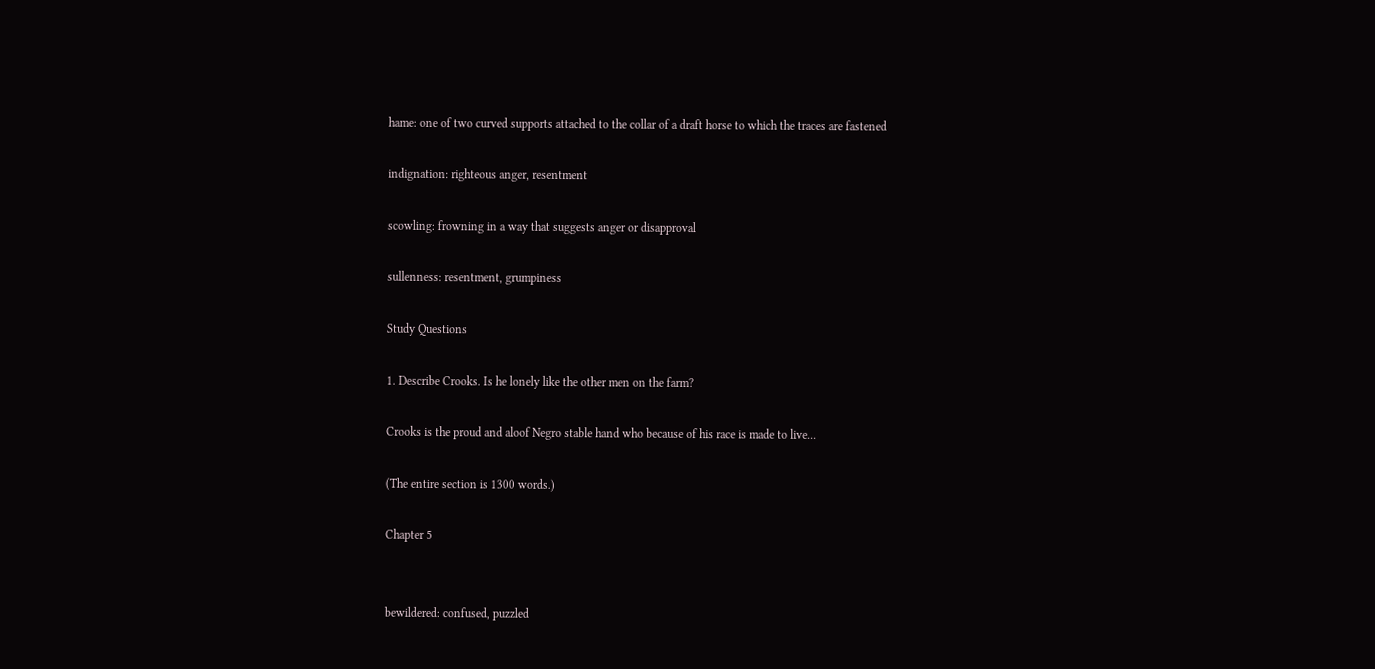hame: one of two curved supports attached to the collar of a draft horse to which the traces are fastened

indignation: righteous anger, resentment

scowling: frowning in a way that suggests anger or disapproval

sullenness: resentment, grumpiness

Study Questions

1. Describe Crooks. Is he lonely like the other men on the farm?

Crooks is the proud and aloof Negro stable hand who because of his race is made to live...

(The entire section is 1300 words.)

Chapter 5


bewildered: confused, puzzled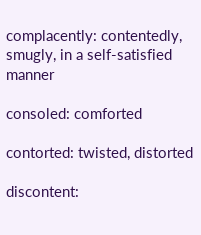complacently: contentedly, smugly, in a self-satisfied manner

consoled: comforted

contorted: twisted, distorted

discontent: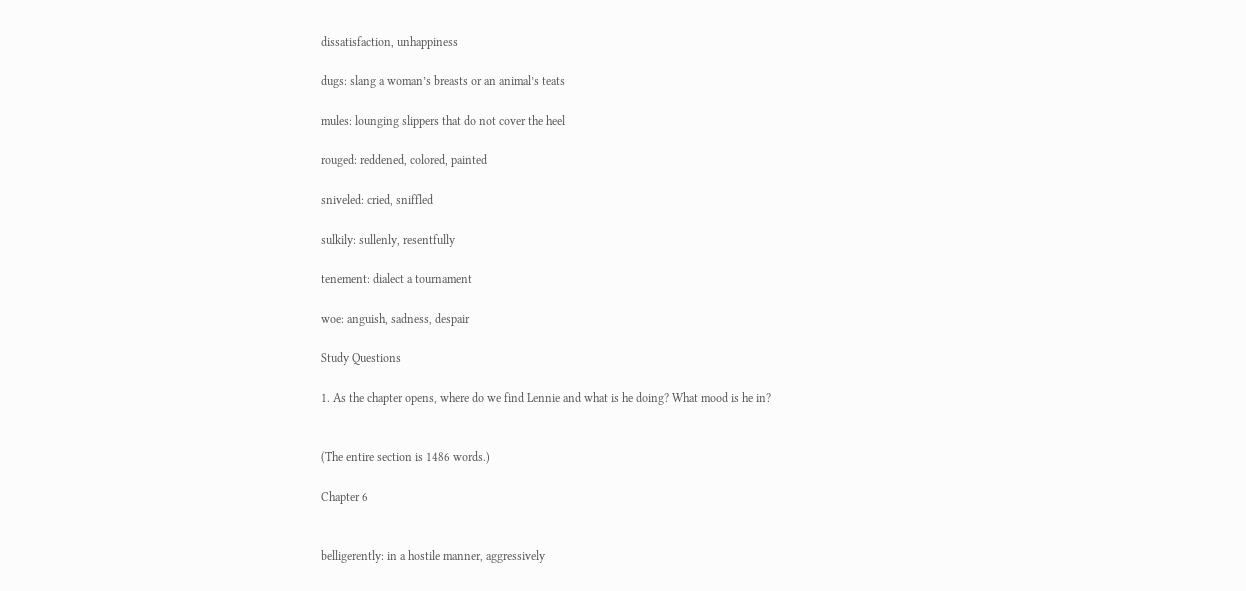dissatisfaction, unhappiness

dugs: slang a woman’s breasts or an animal’s teats

mules: lounging slippers that do not cover the heel

rouged: reddened, colored, painted

sniveled: cried, sniffled

sulkily: sullenly, resentfully

tenement: dialect a tournament

woe: anguish, sadness, despair

Study Questions

1. As the chapter opens, where do we find Lennie and what is he doing? What mood is he in?


(The entire section is 1486 words.)

Chapter 6


belligerently: in a hostile manner, aggressively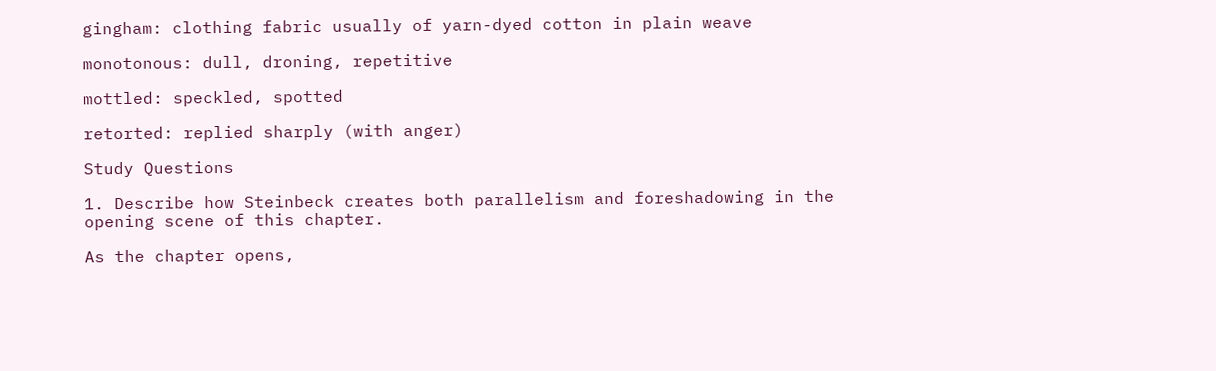gingham: clothing fabric usually of yarn-dyed cotton in plain weave

monotonous: dull, droning, repetitive

mottled: speckled, spotted

retorted: replied sharply (with anger)

Study Questions

1. Describe how Steinbeck creates both parallelism and foreshadowing in the opening scene of this chapter.

As the chapter opens,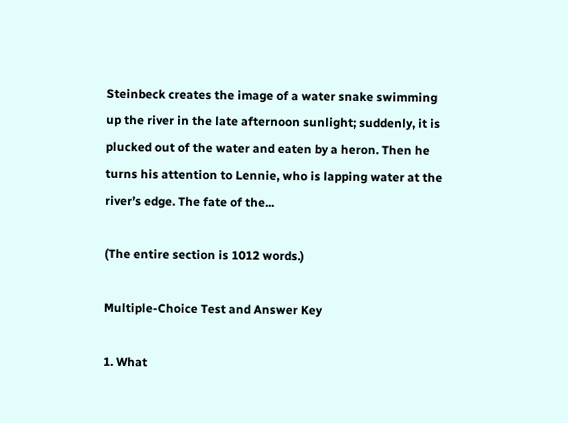Steinbeck creates the image of a water snake swimming up the river in the late afternoon sunlight; suddenly, it is plucked out of the water and eaten by a heron. Then he turns his attention to Lennie, who is lapping water at the river’s edge. The fate of the...

(The entire section is 1012 words.)

Multiple-Choice Test and Answer Key

1. What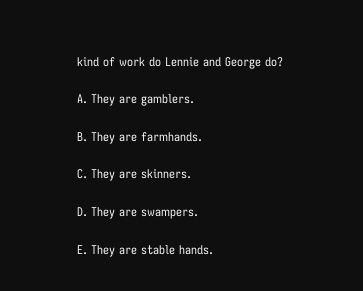kind of work do Lennie and George do?

A. They are gamblers.

B. They are farmhands.

C. They are skinners.

D. They are swampers.

E. They are stable hands.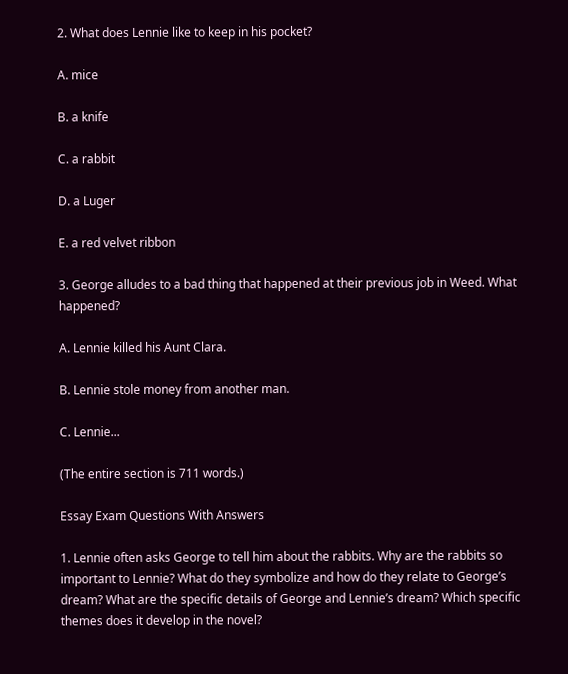2. What does Lennie like to keep in his pocket?

A. mice

B. a knife

C. a rabbit

D. a Luger

E. a red velvet ribbon

3. George alludes to a bad thing that happened at their previous job in Weed. What happened?

A. Lennie killed his Aunt Clara.

B. Lennie stole money from another man.

C. Lennie...

(The entire section is 711 words.)

Essay Exam Questions With Answers

1. Lennie often asks George to tell him about the rabbits. Why are the rabbits so important to Lennie? What do they symbolize and how do they relate to George’s dream? What are the specific details of George and Lennie’s dream? Which specific themes does it develop in the novel?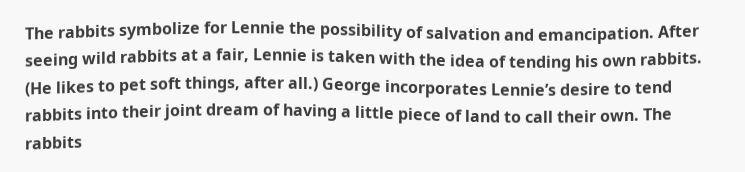The rabbits symbolize for Lennie the possibility of salvation and emancipation. After seeing wild rabbits at a fair, Lennie is taken with the idea of tending his own rabbits. (He likes to pet soft things, after all.) George incorporates Lennie’s desire to tend rabbits into their joint dream of having a little piece of land to call their own. The rabbits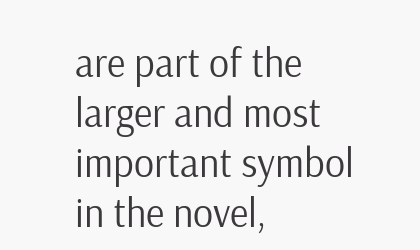are part of the larger and most important symbol in the novel,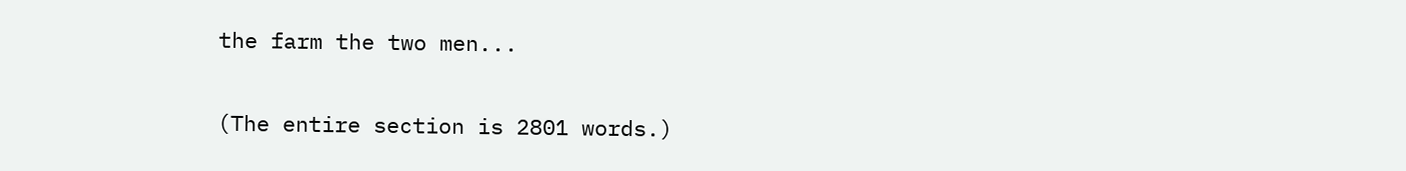the farm the two men...

(The entire section is 2801 words.)